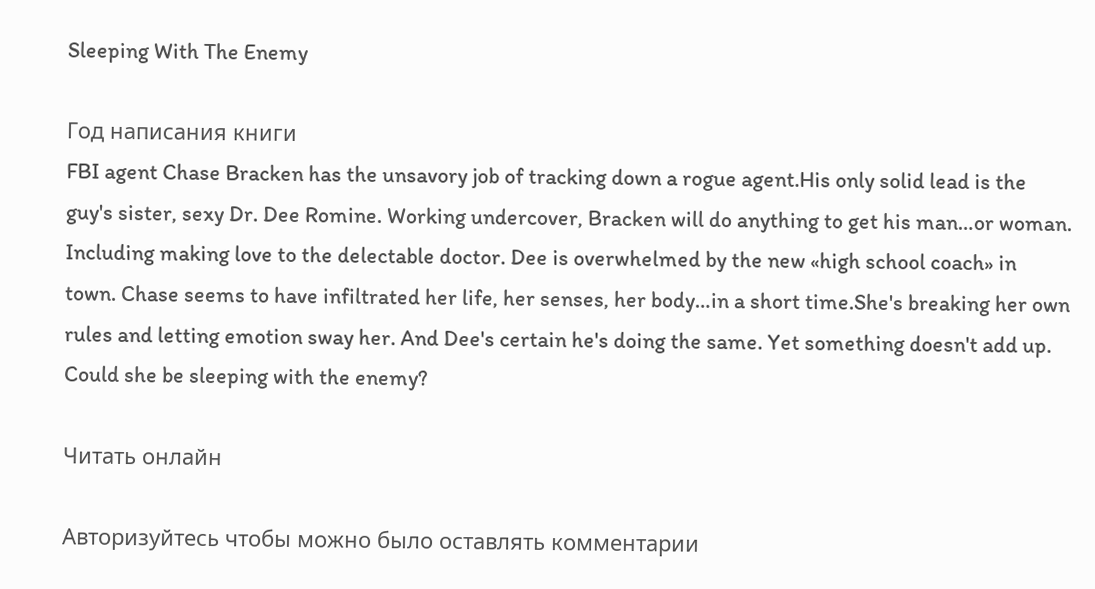Sleeping With The Enemy

Год написания книги
FBI agent Chase Bracken has the unsavory job of tracking down a rogue agent.His only solid lead is the guy's sister, sexy Dr. Dee Romine. Working undercover, Bracken will do anything to get his man…or woman. Including making love to the delectable doctor. Dee is overwhelmed by the new «high school coach» in town. Chase seems to have infiltrated her life, her senses, her body…in a short time.She's breaking her own rules and letting emotion sway her. And Dee's certain he's doing the same. Yet something doesn't add up. Could she be sleeping with the enemy?

Читать онлайн

Авторизуйтесь чтобы можно было оставлять комментарии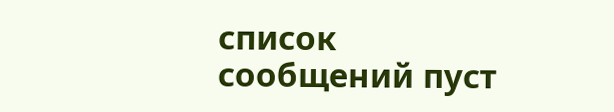список сообщений пуст